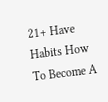21+ Have Habits How To Become A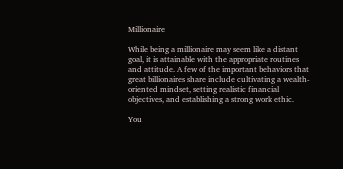Millionaire

While being a millionaire may seem like a distant goal, it is attainable with the appropriate routines and attitude. A few of the important behaviors that great billionaires share include cultivating a wealth-oriented mindset, setting realistic financial objectives, and establishing a strong work ethic.

You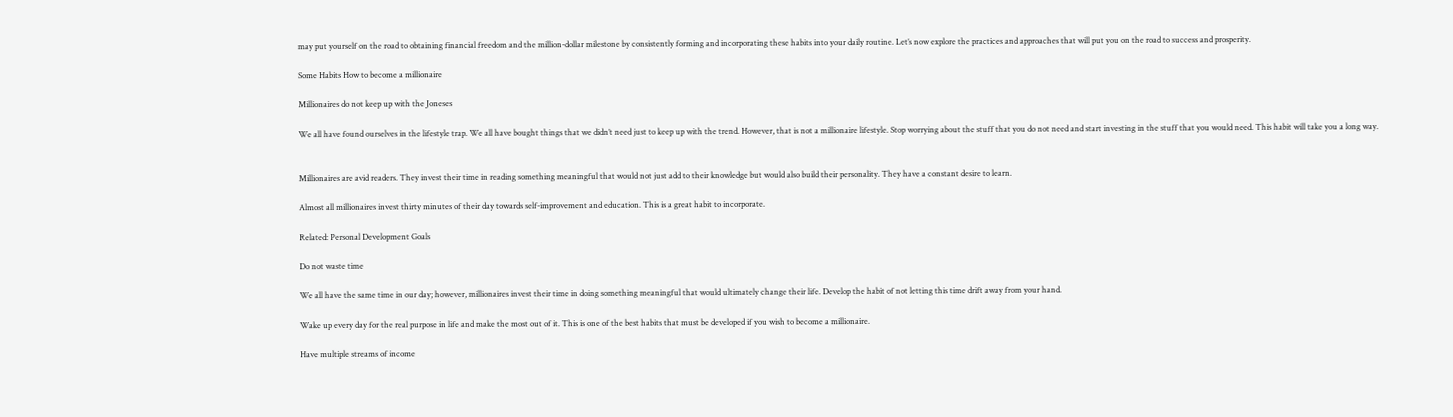may put yourself on the road to obtaining financial freedom and the million-dollar milestone by consistently forming and incorporating these habits into your daily routine. Let’s now explore the practices and approaches that will put you on the road to success and prosperity.

Some Habits How to become a millionaire

Millionaires do not keep up with the Joneses

We all have found ourselves in the lifestyle trap. We all have bought things that we didn’t need just to keep up with the trend. However, that is not a millionaire lifestyle. Stop worrying about the stuff that you do not need and start investing in the stuff that you would need. This habit will take you a long way.


Millionaires are avid readers. They invest their time in reading something meaningful that would not just add to their knowledge but would also build their personality. They have a constant desire to learn.

Almost all millionaires invest thirty minutes of their day towards self-improvement and education. This is a great habit to incorporate.

Related: Personal Development Goals

Do not waste time

We all have the same time in our day; however, millionaires invest their time in doing something meaningful that would ultimately change their life. Develop the habit of not letting this time drift away from your hand.

Wake up every day for the real purpose in life and make the most out of it. This is one of the best habits that must be developed if you wish to become a millionaire.

Have multiple streams of income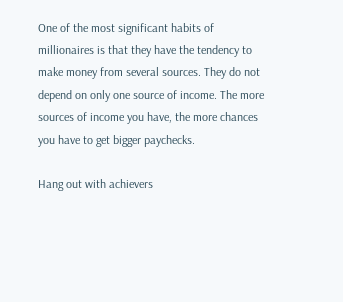One of the most significant habits of millionaires is that they have the tendency to make money from several sources. They do not depend on only one source of income. The more sources of income you have, the more chances you have to get bigger paychecks.

Hang out with achievers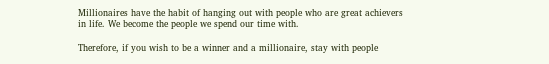Millionaires have the habit of hanging out with people who are great achievers in life. We become the people we spend our time with.

Therefore, if you wish to be a winner and a millionaire, stay with people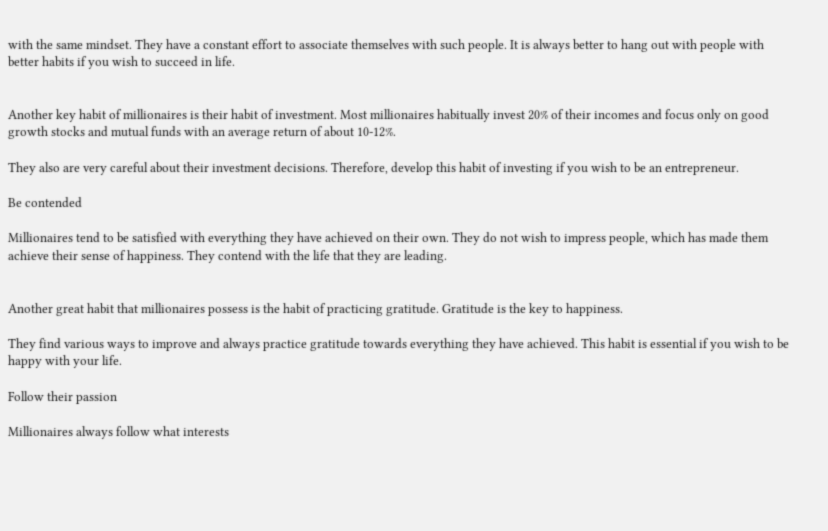with the same mindset. They have a constant effort to associate themselves with such people. It is always better to hang out with people with better habits if you wish to succeed in life.


Another key habit of millionaires is their habit of investment. Most millionaires habitually invest 20% of their incomes and focus only on good growth stocks and mutual funds with an average return of about 10-12%.

They also are very careful about their investment decisions. Therefore, develop this habit of investing if you wish to be an entrepreneur.

Be contended

Millionaires tend to be satisfied with everything they have achieved on their own. They do not wish to impress people, which has made them achieve their sense of happiness. They contend with the life that they are leading.


Another great habit that millionaires possess is the habit of practicing gratitude. Gratitude is the key to happiness.

They find various ways to improve and always practice gratitude towards everything they have achieved. This habit is essential if you wish to be happy with your life.

Follow their passion

Millionaires always follow what interests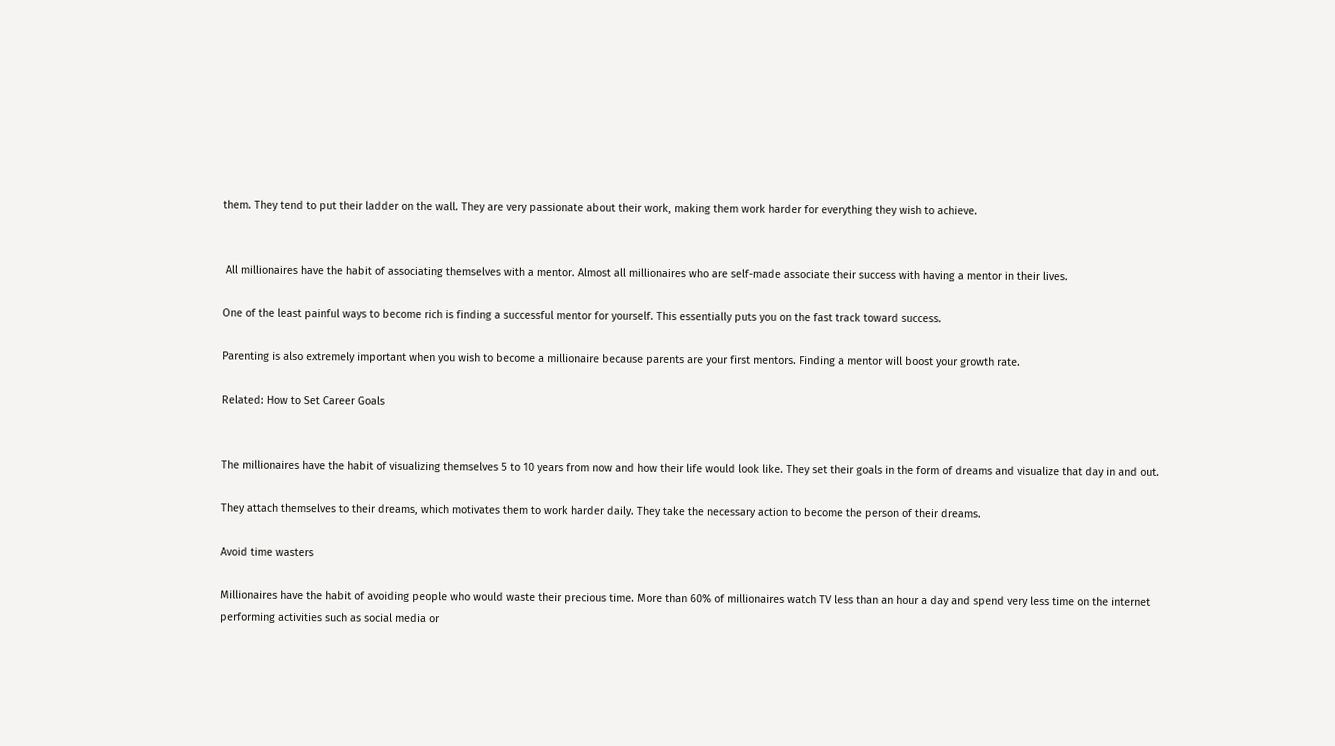them. They tend to put their ladder on the wall. They are very passionate about their work, making them work harder for everything they wish to achieve.


 All millionaires have the habit of associating themselves with a mentor. Almost all millionaires who are self-made associate their success with having a mentor in their lives.

One of the least painful ways to become rich is finding a successful mentor for yourself. This essentially puts you on the fast track toward success.

Parenting is also extremely important when you wish to become a millionaire because parents are your first mentors. Finding a mentor will boost your growth rate.

Related: How to Set Career Goals


The millionaires have the habit of visualizing themselves 5 to 10 years from now and how their life would look like. They set their goals in the form of dreams and visualize that day in and out.

They attach themselves to their dreams, which motivates them to work harder daily. They take the necessary action to become the person of their dreams.

Avoid time wasters

Millionaires have the habit of avoiding people who would waste their precious time. More than 60% of millionaires watch TV less than an hour a day and spend very less time on the internet performing activities such as social media or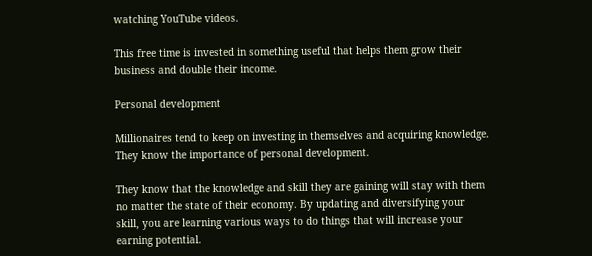watching YouTube videos.

This free time is invested in something useful that helps them grow their business and double their income.

Personal development

Millionaires tend to keep on investing in themselves and acquiring knowledge. They know the importance of personal development.

They know that the knowledge and skill they are gaining will stay with them no matter the state of their economy. By updating and diversifying your skill, you are learning various ways to do things that will increase your earning potential.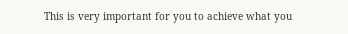This is very important for you to achieve what you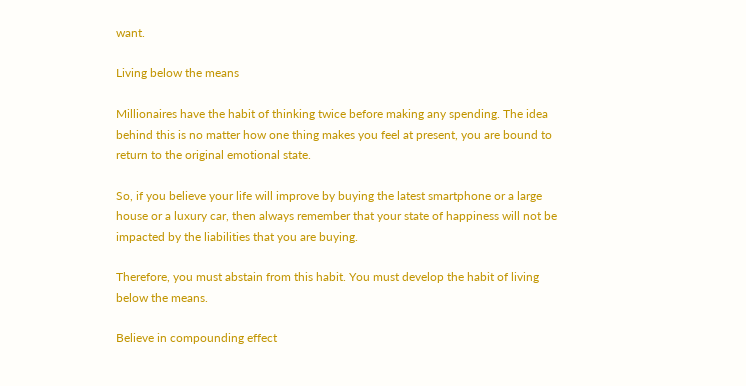want.

Living below the means

Millionaires have the habit of thinking twice before making any spending. The idea behind this is no matter how one thing makes you feel at present, you are bound to return to the original emotional state.

So, if you believe your life will improve by buying the latest smartphone or a large house or a luxury car, then always remember that your state of happiness will not be impacted by the liabilities that you are buying.

Therefore, you must abstain from this habit. You must develop the habit of living below the means.

Believe in compounding effect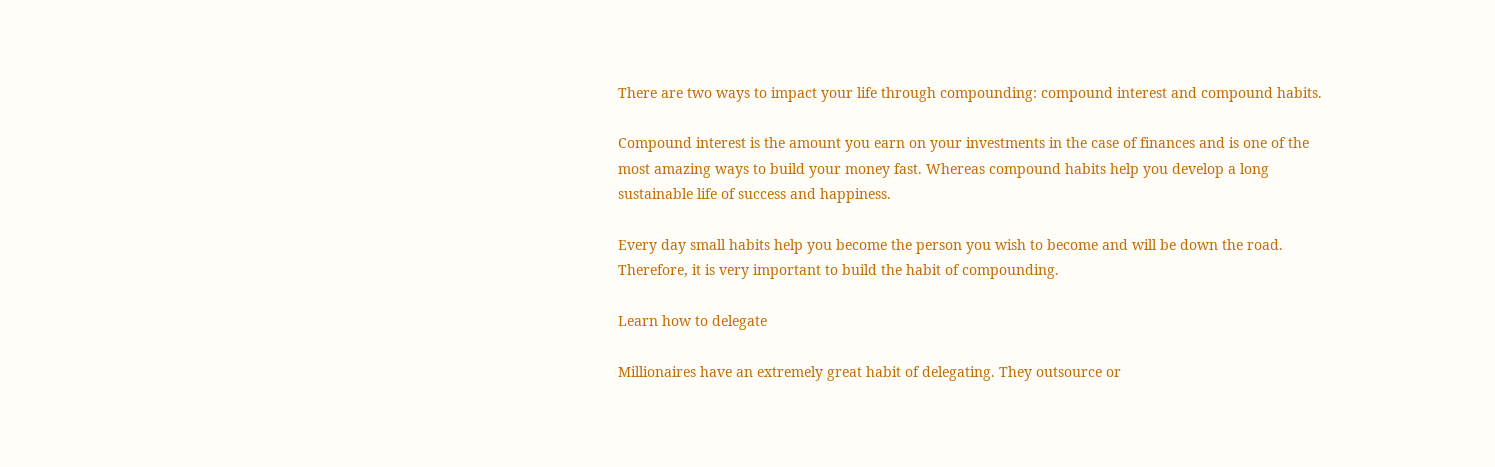There are two ways to impact your life through compounding: compound interest and compound habits.

Compound interest is the amount you earn on your investments in the case of finances and is one of the most amazing ways to build your money fast. Whereas compound habits help you develop a long sustainable life of success and happiness.

Every day small habits help you become the person you wish to become and will be down the road. Therefore, it is very important to build the habit of compounding.

Learn how to delegate

Millionaires have an extremely great habit of delegating. They outsource or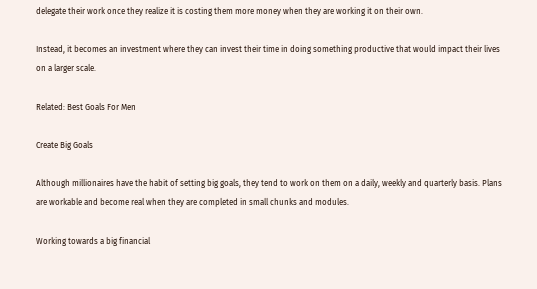delegate their work once they realize it is costing them more money when they are working it on their own.

Instead, it becomes an investment where they can invest their time in doing something productive that would impact their lives on a larger scale.

Related: Best Goals For Men

Create Big Goals

Although millionaires have the habit of setting big goals, they tend to work on them on a daily, weekly and quarterly basis. Plans are workable and become real when they are completed in small chunks and modules.

Working towards a big financial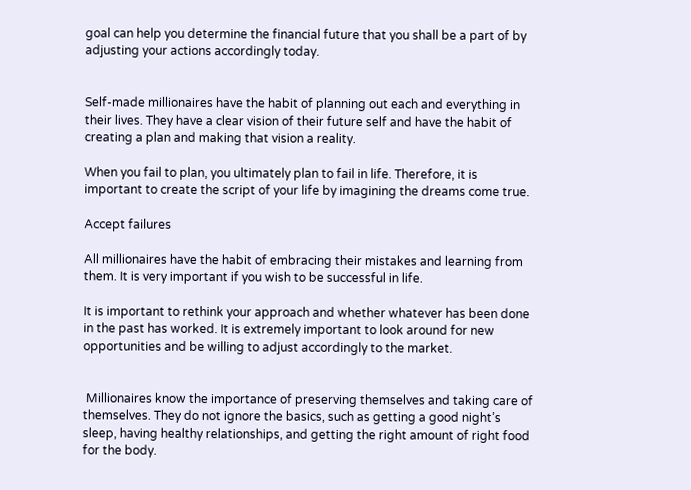goal can help you determine the financial future that you shall be a part of by adjusting your actions accordingly today.


Self-made millionaires have the habit of planning out each and everything in their lives. They have a clear vision of their future self and have the habit of creating a plan and making that vision a reality.

When you fail to plan, you ultimately plan to fail in life. Therefore, it is important to create the script of your life by imagining the dreams come true.

Accept failures

All millionaires have the habit of embracing their mistakes and learning from them. It is very important if you wish to be successful in life.

It is important to rethink your approach and whether whatever has been done in the past has worked. It is extremely important to look around for new opportunities and be willing to adjust accordingly to the market.


 Millionaires know the importance of preserving themselves and taking care of themselves. They do not ignore the basics, such as getting a good night’s sleep, having healthy relationships, and getting the right amount of right food for the body.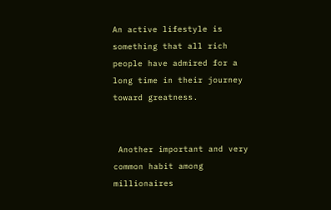An active lifestyle is something that all rich people have admired for a long time in their journey toward greatness.


 Another important and very common habit among millionaires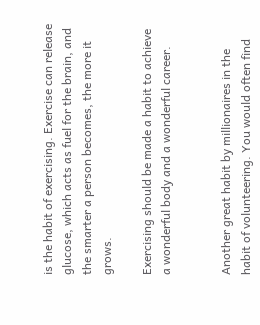is the habit of exercising. Exercise can release glucose, which acts as fuel for the brain, and the smarter a person becomes, the more it grows.

Exercising should be made a habit to achieve a wonderful body and a wonderful career.


Another great habit by millionaires in the habit of volunteering. You would often find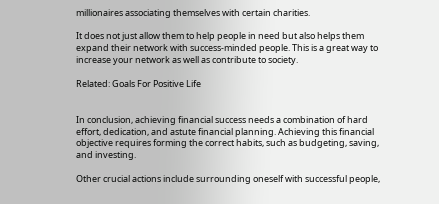millionaires associating themselves with certain charities.

It does not just allow them to help people in need but also helps them expand their network with success-minded people. This is a great way to increase your network as well as contribute to society.

Related: Goals For Positive Life


In conclusion, achieving financial success needs a combination of hard effort, dedication, and astute financial planning. Achieving this financial objective requires forming the correct habits, such as budgeting, saving, and investing.

Other crucial actions include surrounding oneself with successful people,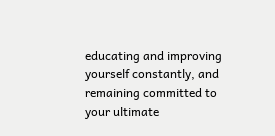educating and improving yourself constantly, and remaining committed to your ultimate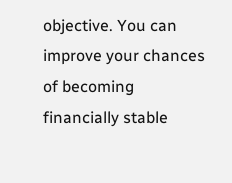objective. You can improve your chances of becoming financially stable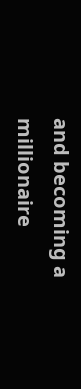and becoming a millionaire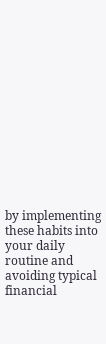by implementing these habits into your daily routine and avoiding typical financial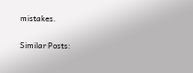mistakes.

Similar Posts: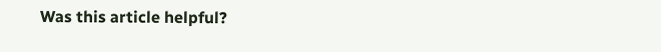Was this article helpful?